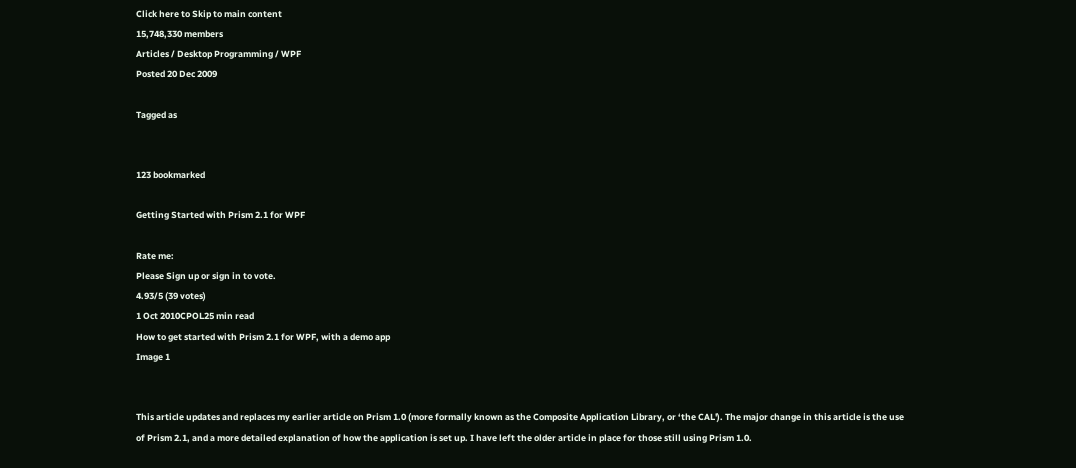Click here to Skip to main content
15,748,330 members
Articles / Desktop Programming / WPF
Posted 20 Dec 2009

Tagged as


123 bookmarked

Getting Started with Prism 2.1 for WPF

Rate me:
Please Sign up or sign in to vote.
4.93/5 (39 votes)
1 Oct 2010CPOL25 min read
How to get started with Prism 2.1 for WPF, with a demo app
Image 1


This article updates and replaces my earlier article on Prism 1.0 (more formally known as the Composite Application Library, or ‘the CAL'). The major change in this article is the use of Prism 2.1, and a more detailed explanation of how the application is set up. I have left the older article in place for those still using Prism 1.0.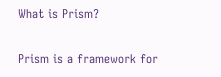What is Prism?

Prism is a framework for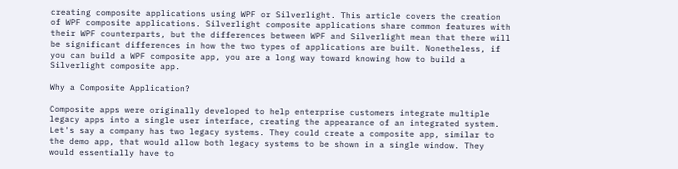creating composite applications using WPF or Silverlight. This article covers the creation of WPF composite applications. Silverlight composite applications share common features with their WPF counterparts, but the differences between WPF and Silverlight mean that there will be significant differences in how the two types of applications are built. Nonetheless, if you can build a WPF composite app, you are a long way toward knowing how to build a Silverlight composite app.

Why a Composite Application?

Composite apps were originally developed to help enterprise customers integrate multiple legacy apps into a single user interface, creating the appearance of an integrated system. Let's say a company has two legacy systems. They could create a composite app, similar to the demo app, that would allow both legacy systems to be shown in a single window. They would essentially have to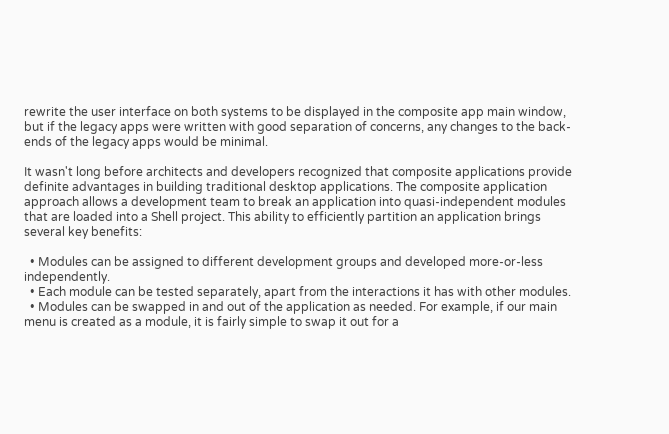rewrite the user interface on both systems to be displayed in the composite app main window, but if the legacy apps were written with good separation of concerns, any changes to the back-ends of the legacy apps would be minimal.

It wasn't long before architects and developers recognized that composite applications provide definite advantages in building traditional desktop applications. The composite application approach allows a development team to break an application into quasi-independent modules that are loaded into a Shell project. This ability to efficiently partition an application brings several key benefits:

  • Modules can be assigned to different development groups and developed more-or-less independently.
  • Each module can be tested separately, apart from the interactions it has with other modules.
  • Modules can be swapped in and out of the application as needed. For example, if our main menu is created as a module, it is fairly simple to swap it out for a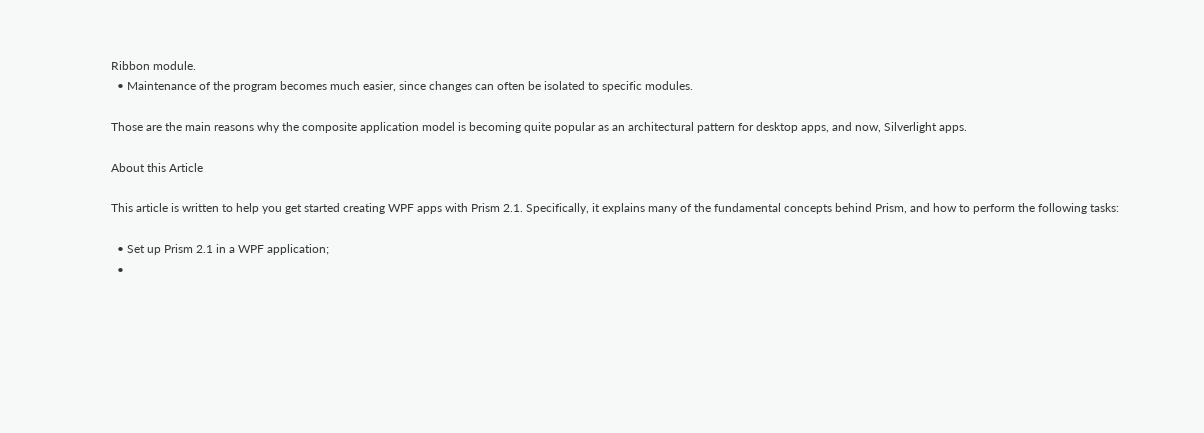Ribbon module.
  • Maintenance of the program becomes much easier, since changes can often be isolated to specific modules.

Those are the main reasons why the composite application model is becoming quite popular as an architectural pattern for desktop apps, and now, Silverlight apps.

About this Article

This article is written to help you get started creating WPF apps with Prism 2.1. Specifically, it explains many of the fundamental concepts behind Prism, and how to perform the following tasks:

  • Set up Prism 2.1 in a WPF application;
  •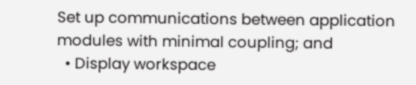Set up communications between application modules with minimal coupling; and
  • Display workspace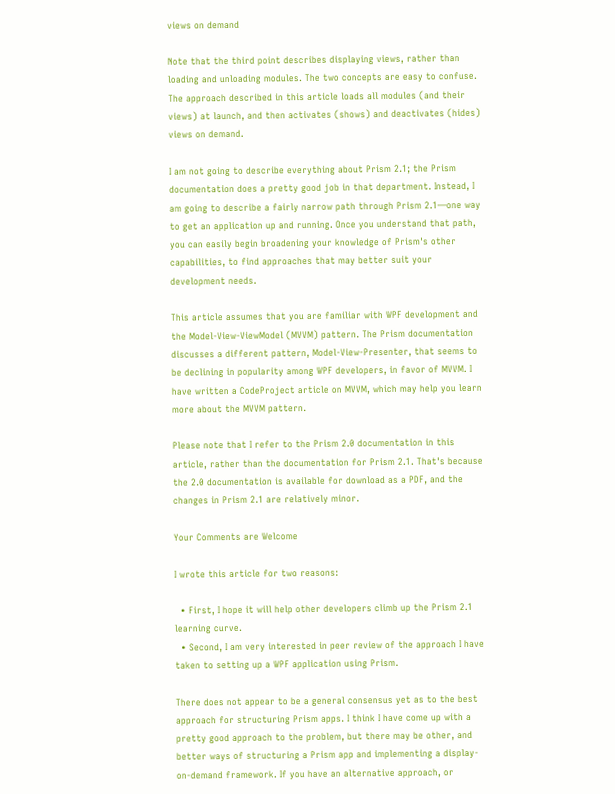views on demand

Note that the third point describes displaying views, rather than loading and unloading modules. The two concepts are easy to confuse. The approach described in this article loads all modules (and their views) at launch, and then activates (shows) and deactivates (hides) views on demand.

I am not going to describe everything about Prism 2.1; the Prism documentation does a pretty good job in that department. Instead, I am going to describe a fairly narrow path through Prism 2.1—one way to get an application up and running. Once you understand that path, you can easily begin broadening your knowledge of Prism's other capabilities, to find approaches that may better suit your development needs.

This article assumes that you are familiar with WPF development and the Model-View-ViewModel (MVVM) pattern. The Prism documentation discusses a different pattern, Model-View-Presenter, that seems to be declining in popularity among WPF developers, in favor of MVVM. I have written a CodeProject article on MVVM, which may help you learn more about the MVVM pattern.

Please note that I refer to the Prism 2.0 documentation in this article, rather than the documentation for Prism 2.1. That's because the 2.0 documentation is available for download as a PDF, and the changes in Prism 2.1 are relatively minor.

Your Comments are Welcome

I wrote this article for two reasons:

  • First, I hope it will help other developers climb up the Prism 2.1 learning curve.
  • Second, I am very interested in peer review of the approach I have taken to setting up a WPF application using Prism.

There does not appear to be a general consensus yet as to the best approach for structuring Prism apps. I think I have come up with a pretty good approach to the problem, but there may be other, and better ways of structuring a Prism app and implementing a display-on-demand framework. If you have an alternative approach, or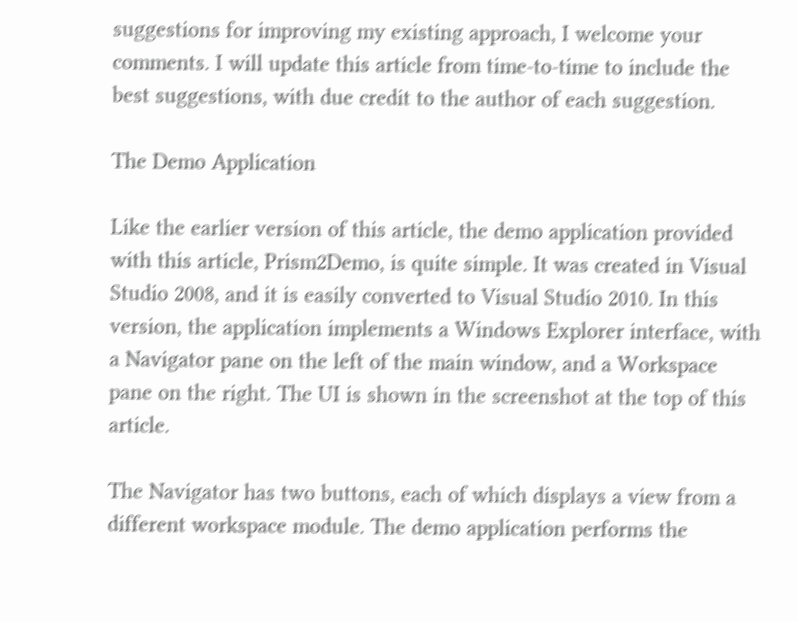suggestions for improving my existing approach, I welcome your comments. I will update this article from time-to-time to include the best suggestions, with due credit to the author of each suggestion.

The Demo Application

Like the earlier version of this article, the demo application provided with this article, Prism2Demo, is quite simple. It was created in Visual Studio 2008, and it is easily converted to Visual Studio 2010. In this version, the application implements a Windows Explorer interface, with a Navigator pane on the left of the main window, and a Workspace pane on the right. The UI is shown in the screenshot at the top of this article.

The Navigator has two buttons, each of which displays a view from a different workspace module. The demo application performs the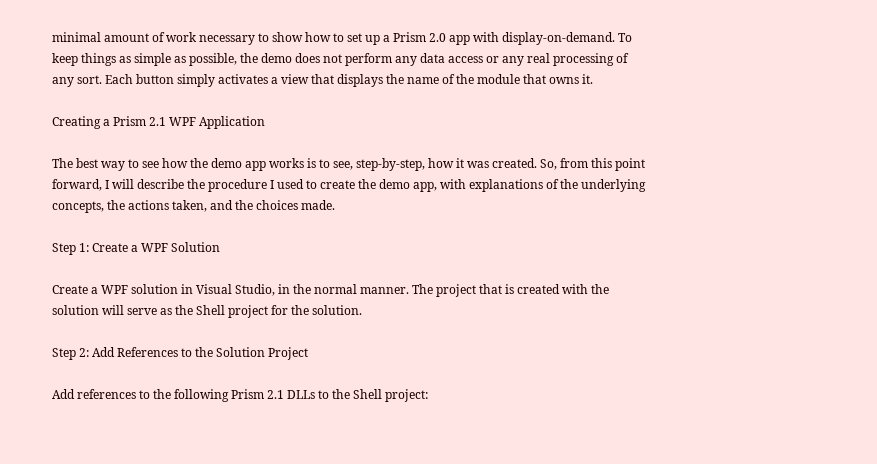minimal amount of work necessary to show how to set up a Prism 2.0 app with display-on-demand. To keep things as simple as possible, the demo does not perform any data access or any real processing of any sort. Each button simply activates a view that displays the name of the module that owns it.

Creating a Prism 2.1 WPF Application

The best way to see how the demo app works is to see, step-by-step, how it was created. So, from this point forward, I will describe the procedure I used to create the demo app, with explanations of the underlying concepts, the actions taken, and the choices made.

Step 1: Create a WPF Solution

Create a WPF solution in Visual Studio, in the normal manner. The project that is created with the solution will serve as the Shell project for the solution.

Step 2: Add References to the Solution Project

Add references to the following Prism 2.1 DLLs to the Shell project: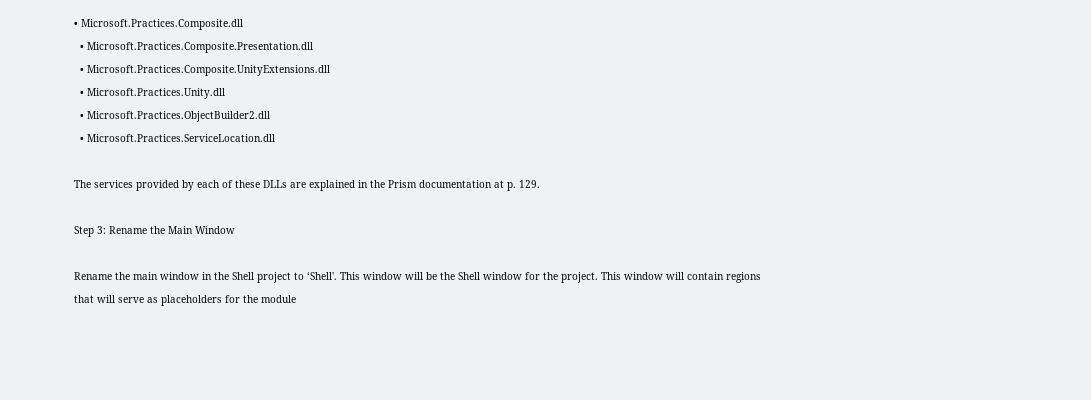• Microsoft.Practices.Composite.dll
  • Microsoft.Practices.Composite.Presentation.dll
  • Microsoft.Practices.Composite.UnityExtensions.dll
  • Microsoft.Practices.Unity.dll
  • Microsoft.Practices.ObjectBuilder2.dll
  • Microsoft.Practices.ServiceLocation.dll

The services provided by each of these DLLs are explained in the Prism documentation at p. 129.

Step 3: Rename the Main Window

Rename the main window in the Shell project to ‘Shell'. This window will be the Shell window for the project. This window will contain regions that will serve as placeholders for the module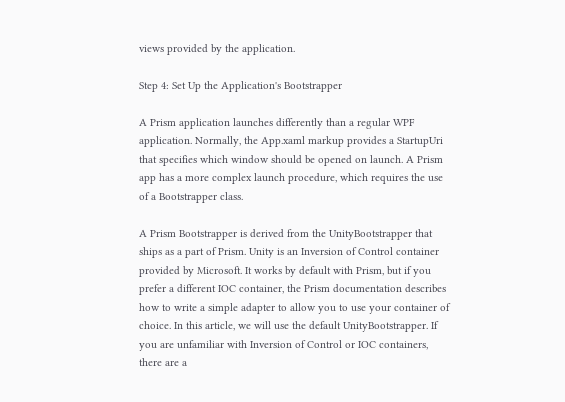views provided by the application.

Step 4: Set Up the Application's Bootstrapper

A Prism application launches differently than a regular WPF application. Normally, the App.xaml markup provides a StartupUri that specifies which window should be opened on launch. A Prism app has a more complex launch procedure, which requires the use of a Bootstrapper class.

A Prism Bootstrapper is derived from the UnityBootstrapper that ships as a part of Prism. Unity is an Inversion of Control container provided by Microsoft. It works by default with Prism, but if you prefer a different IOC container, the Prism documentation describes how to write a simple adapter to allow you to use your container of choice. In this article, we will use the default UnityBootstrapper. If you are unfamiliar with Inversion of Control or IOC containers, there are a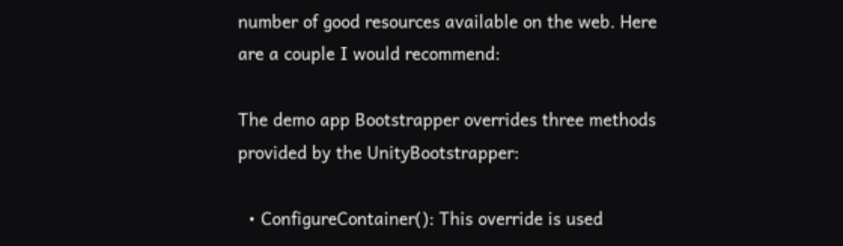number of good resources available on the web. Here are a couple I would recommend:

The demo app Bootstrapper overrides three methods provided by the UnityBootstrapper:

  • ConfigureContainer(): This override is used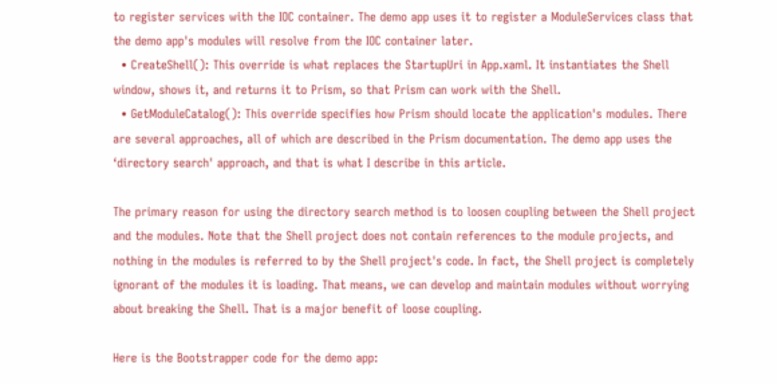to register services with the IOC container. The demo app uses it to register a ModuleServices class that the demo app's modules will resolve from the IOC container later.
  • CreateShell(): This override is what replaces the StartupUri in App.xaml. It instantiates the Shell window, shows it, and returns it to Prism, so that Prism can work with the Shell.
  • GetModuleCatalog(): This override specifies how Prism should locate the application's modules. There are several approaches, all of which are described in the Prism documentation. The demo app uses the ‘directory search' approach, and that is what I describe in this article.

The primary reason for using the directory search method is to loosen coupling between the Shell project and the modules. Note that the Shell project does not contain references to the module projects, and nothing in the modules is referred to by the Shell project's code. In fact, the Shell project is completely ignorant of the modules it is loading. That means, we can develop and maintain modules without worrying about breaking the Shell. That is a major benefit of loose coupling.

Here is the Bootstrapper code for the demo app: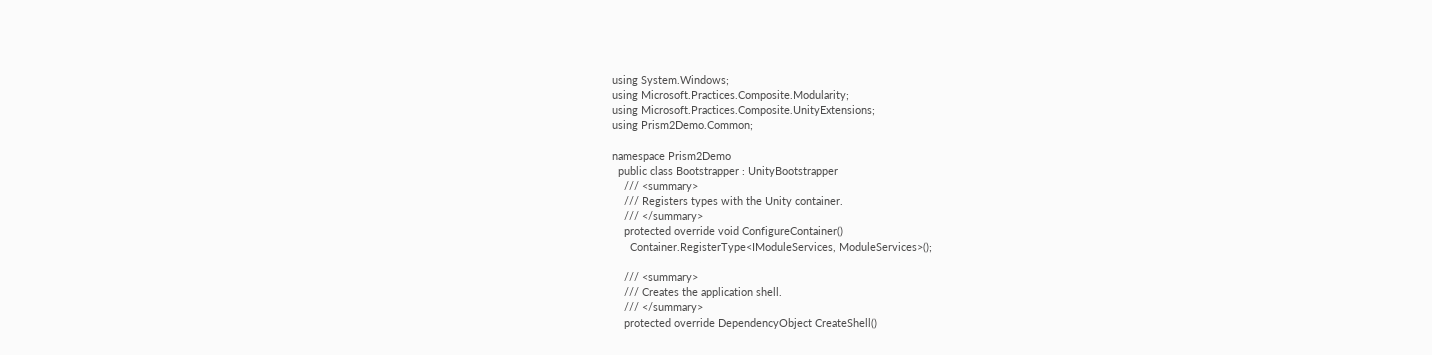using System.Windows;
using Microsoft.Practices.Composite.Modularity;
using Microsoft.Practices.Composite.UnityExtensions;
using Prism2Demo.Common;

namespace Prism2Demo
  public class Bootstrapper : UnityBootstrapper
    /// <summary>
    /// Registers types with the Unity container.
    /// </summary>
    protected override void ConfigureContainer()
      Container.RegisterType<IModuleServices, ModuleServices>();

    /// <summary>
    /// Creates the application shell.
    /// </summary>
    protected override DependencyObject CreateShell()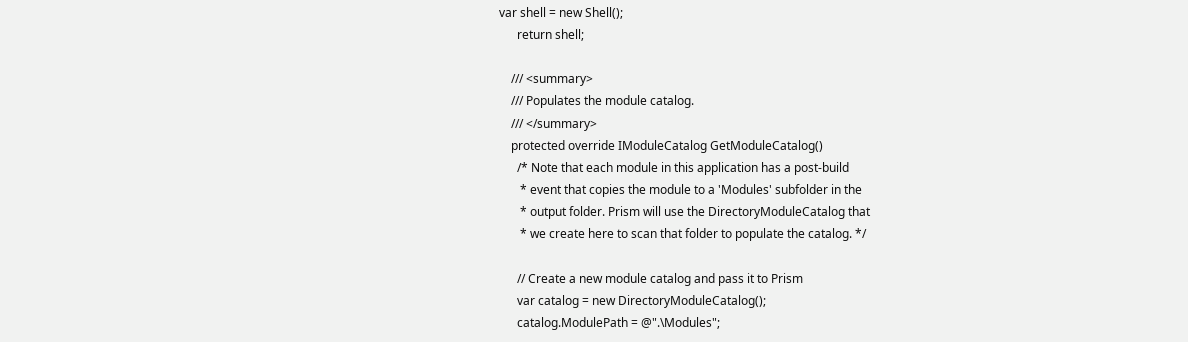var shell = new Shell();
      return shell;

    /// <summary>
    /// Populates the module catalog.
    /// </summary>
    protected override IModuleCatalog GetModuleCatalog()
      /* Note that each module in this application has a post-build
       * event that copies the module to a 'Modules' subfolder in the
       * output folder. Prism will use the DirectoryModuleCatalog that
       * we create here to scan that folder to populate the catalog. */

      // Create a new module catalog and pass it to Prism
      var catalog = new DirectoryModuleCatalog();
      catalog.ModulePath = @".\Modules";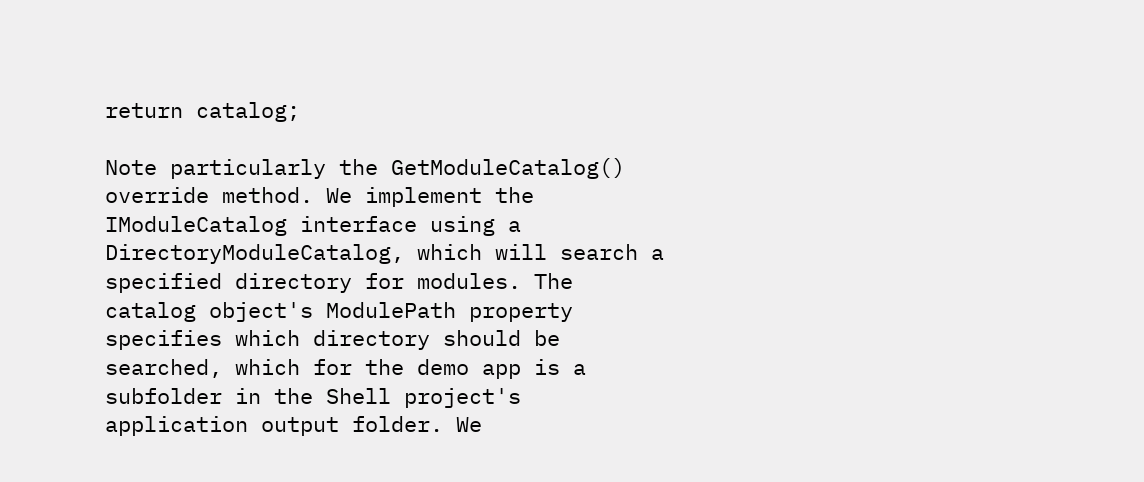return catalog;

Note particularly the GetModuleCatalog() override method. We implement the IModuleCatalog interface using a DirectoryModuleCatalog, which will search a specified directory for modules. The catalog object's ModulePath property specifies which directory should be searched, which for the demo app is a subfolder in the Shell project's application output folder. We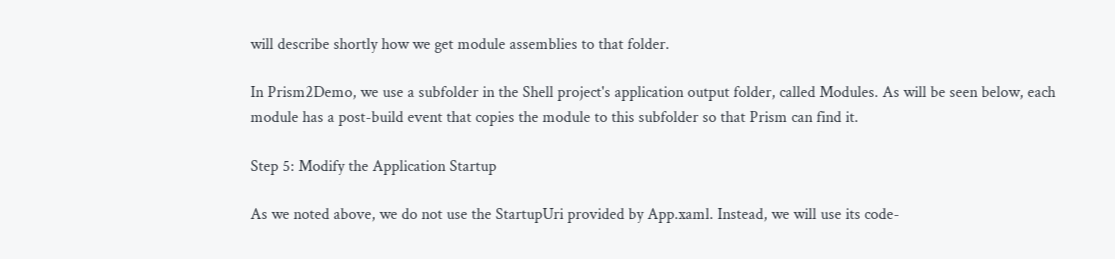will describe shortly how we get module assemblies to that folder.

In Prism2Demo, we use a subfolder in the Shell project's application output folder, called Modules. As will be seen below, each module has a post-build event that copies the module to this subfolder so that Prism can find it.

Step 5: Modify the Application Startup

As we noted above, we do not use the StartupUri provided by App.xaml. Instead, we will use its code-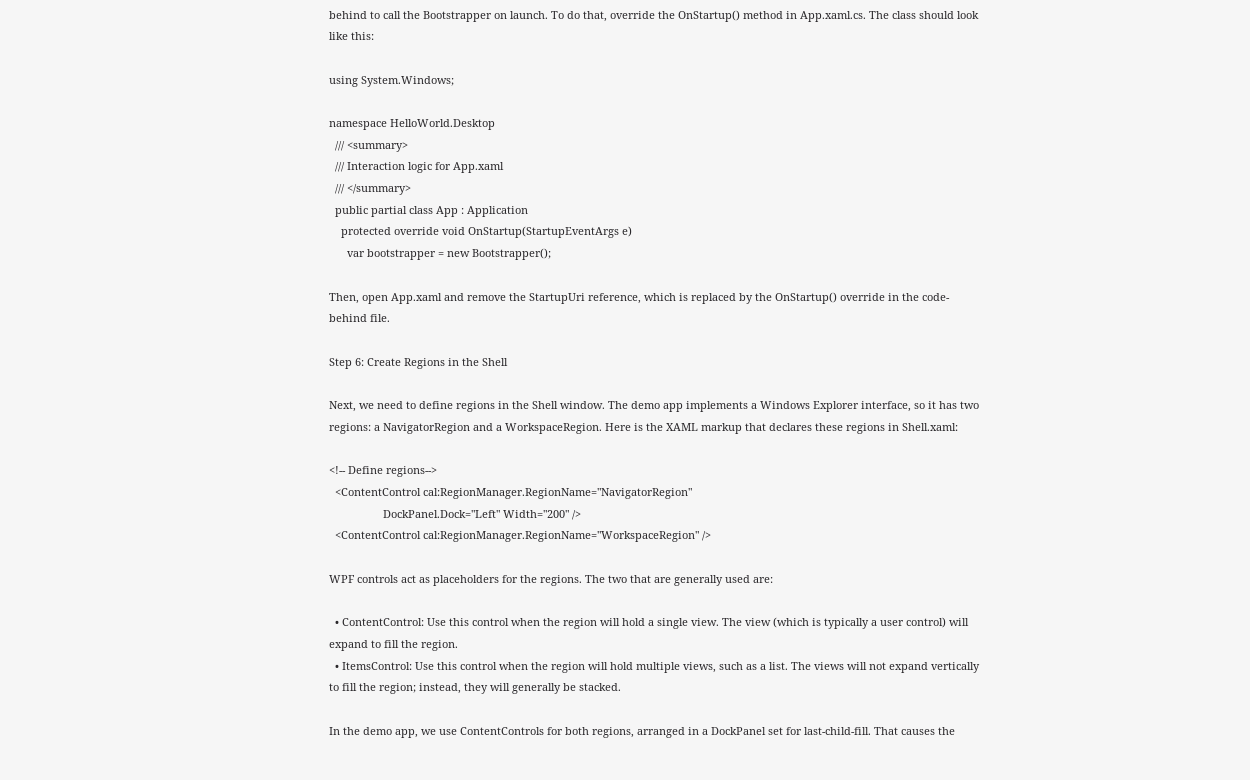behind to call the Bootstrapper on launch. To do that, override the OnStartup() method in App.xaml.cs. The class should look like this:

using System.Windows;

namespace HelloWorld.Desktop
  /// <summary>
  /// Interaction logic for App.xaml
  /// </summary>
  public partial class App : Application
    protected override void OnStartup(StartupEventArgs e)
      var bootstrapper = new Bootstrapper();

Then, open App.xaml and remove the StartupUri reference, which is replaced by the OnStartup() override in the code-behind file.

Step 6: Create Regions in the Shell

Next, we need to define regions in the Shell window. The demo app implements a Windows Explorer interface, so it has two regions: a NavigatorRegion and a WorkspaceRegion. Here is the XAML markup that declares these regions in Shell.xaml:

<!-- Define regions-->
  <ContentControl cal:RegionManager.RegionName="NavigatorRegion"
                  DockPanel.Dock="Left" Width="200" />
  <ContentControl cal:RegionManager.RegionName="WorkspaceRegion" />

WPF controls act as placeholders for the regions. The two that are generally used are:

  • ContentControl: Use this control when the region will hold a single view. The view (which is typically a user control) will expand to fill the region.
  • ItemsControl: Use this control when the region will hold multiple views, such as a list. The views will not expand vertically to fill the region; instead, they will generally be stacked.

In the demo app, we use ContentControls for both regions, arranged in a DockPanel set for last-child-fill. That causes the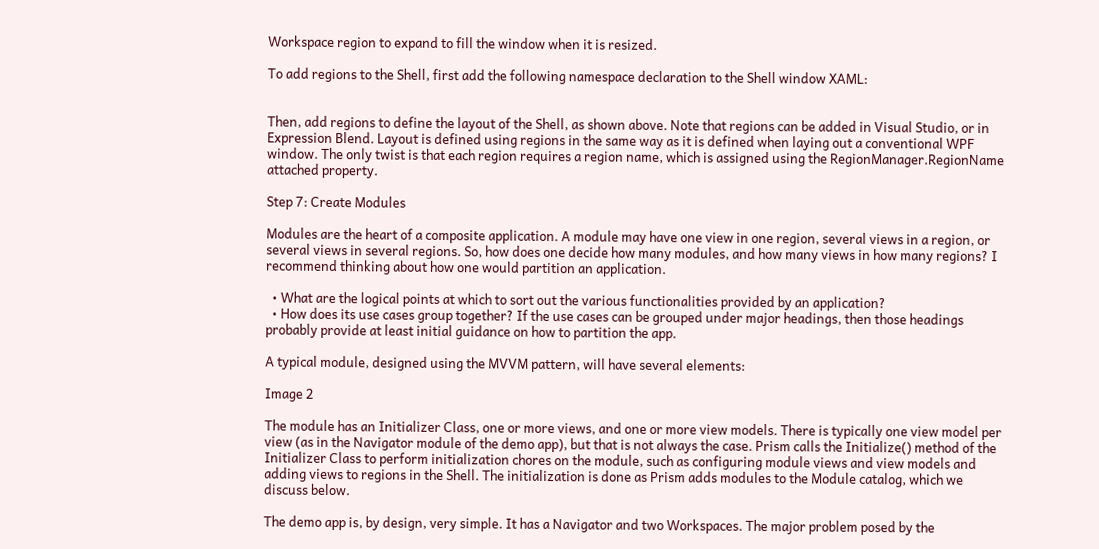Workspace region to expand to fill the window when it is resized.

To add regions to the Shell, first add the following namespace declaration to the Shell window XAML:


Then, add regions to define the layout of the Shell, as shown above. Note that regions can be added in Visual Studio, or in Expression Blend. Layout is defined using regions in the same way as it is defined when laying out a conventional WPF window. The only twist is that each region requires a region name, which is assigned using the RegionManager.RegionName attached property.

Step 7: Create Modules

Modules are the heart of a composite application. A module may have one view in one region, several views in a region, or several views in several regions. So, how does one decide how many modules, and how many views in how many regions? I recommend thinking about how one would partition an application.

  • What are the logical points at which to sort out the various functionalities provided by an application?
  • How does its use cases group together? If the use cases can be grouped under major headings, then those headings probably provide at least initial guidance on how to partition the app.

A typical module, designed using the MVVM pattern, will have several elements:

Image 2

The module has an Initializer Class, one or more views, and one or more view models. There is typically one view model per view (as in the Navigator module of the demo app), but that is not always the case. Prism calls the Initialize() method of the Initializer Class to perform initialization chores on the module, such as configuring module views and view models and adding views to regions in the Shell. The initialization is done as Prism adds modules to the Module catalog, which we discuss below.

The demo app is, by design, very simple. It has a Navigator and two Workspaces. The major problem posed by the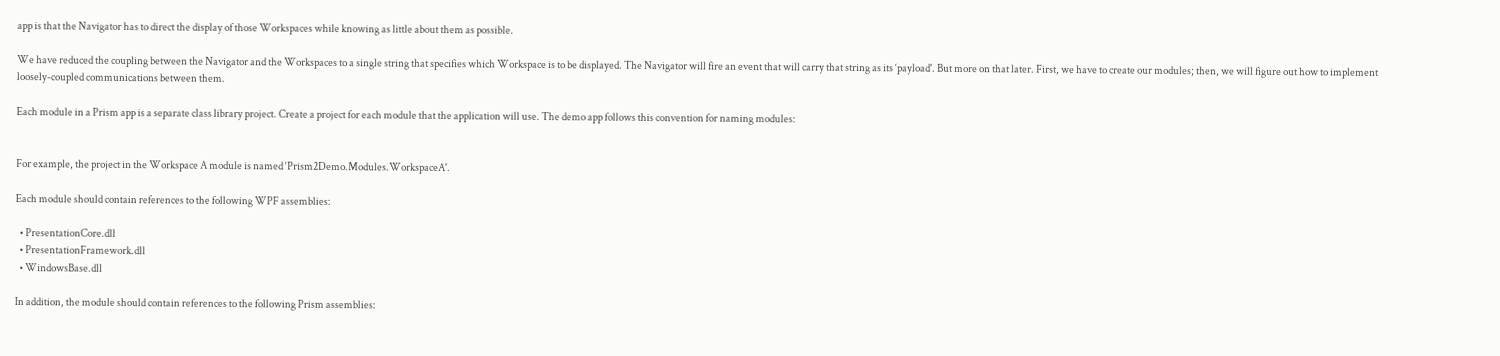app is that the Navigator has to direct the display of those Workspaces while knowing as little about them as possible.

We have reduced the coupling between the Navigator and the Workspaces to a single string that specifies which Workspace is to be displayed. The Navigator will fire an event that will carry that string as its ‘payload'. But more on that later. First, we have to create our modules; then, we will figure out how to implement loosely-coupled communications between them.

Each module in a Prism app is a separate class library project. Create a project for each module that the application will use. The demo app follows this convention for naming modules:


For example, the project in the Workspace A module is named ‘Prism2Demo.Modules.WorkspaceA'.

Each module should contain references to the following WPF assemblies:

  • PresentationCore.dll
  • PresentationFramework.dll
  • WindowsBase.dll

In addition, the module should contain references to the following Prism assemblies: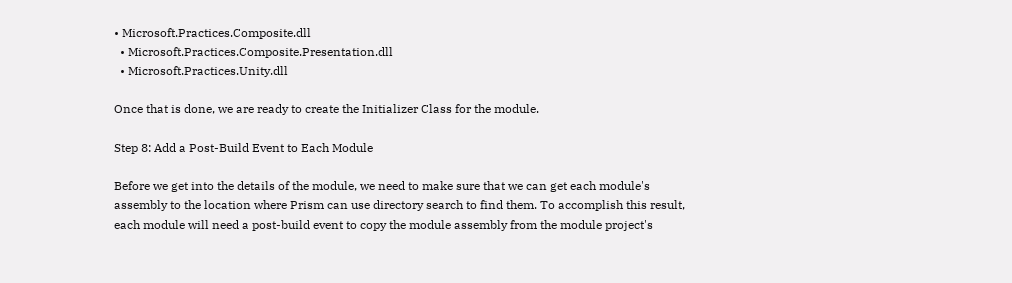• Microsoft.Practices.Composite.dll
  • Microsoft.Practices.Composite.Presentation.dll
  • Microsoft.Practices.Unity.dll

Once that is done, we are ready to create the Initializer Class for the module.

Step 8: Add a Post-Build Event to Each Module

Before we get into the details of the module, we need to make sure that we can get each module's assembly to the location where Prism can use directory search to find them. To accomplish this result, each module will need a post-build event to copy the module assembly from the module project's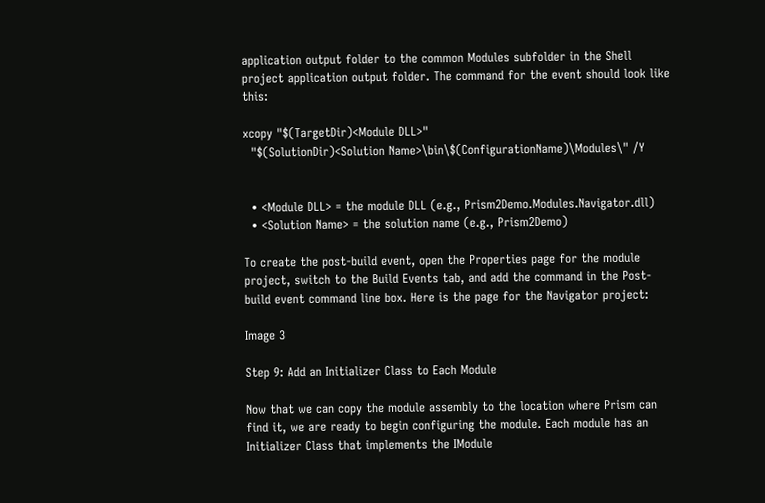application output folder to the common Modules subfolder in the Shell project application output folder. The command for the event should look like this:

xcopy "$(TargetDir)<Module DLL>"
  "$(SolutionDir)<Solution Name>\bin\$(ConfigurationName)\Modules\" /Y


  • <Module DLL> = the module DLL (e.g., Prism2Demo.Modules.Navigator.dll)
  • <Solution Name> = the solution name (e.g., Prism2Demo)

To create the post-build event, open the Properties page for the module project, switch to the Build Events tab, and add the command in the Post-build event command line box. Here is the page for the Navigator project:

Image 3

Step 9: Add an Initializer Class to Each Module

Now that we can copy the module assembly to the location where Prism can find it, we are ready to begin configuring the module. Each module has an Initializer Class that implements the IModule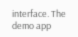interface. The demo app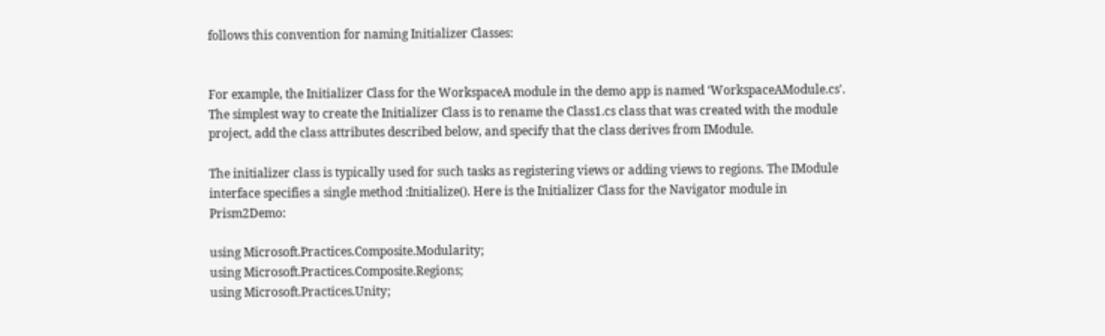follows this convention for naming Initializer Classes:


For example, the Initializer Class for the WorkspaceA module in the demo app is named ‘WorkspaceAModule.cs'. The simplest way to create the Initializer Class is to rename the Class1.cs class that was created with the module project, add the class attributes described below, and specify that the class derives from IModule.

The initializer class is typically used for such tasks as registering views or adding views to regions. The IModule interface specifies a single method :Initialize(). Here is the Initializer Class for the Navigator module in Prism2Demo:

using Microsoft.Practices.Composite.Modularity;
using Microsoft.Practices.Composite.Regions;
using Microsoft.Practices.Unity;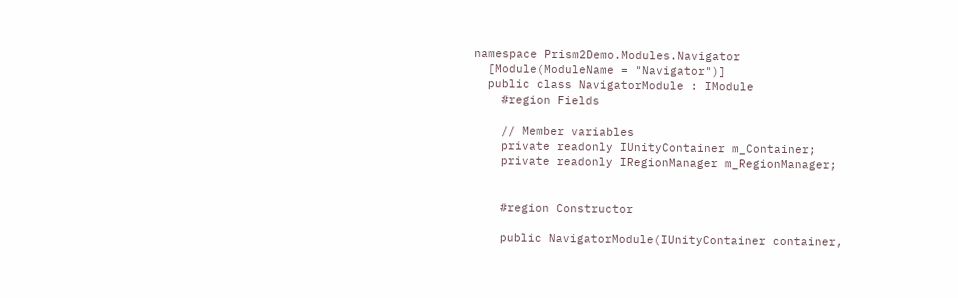namespace Prism2Demo.Modules.Navigator
  [Module(ModuleName = "Navigator")]
  public class NavigatorModule : IModule
    #region Fields

    // Member variables
    private readonly IUnityContainer m_Container;
    private readonly IRegionManager m_RegionManager;


    #region Constructor

    public NavigatorModule(IUnityContainer container,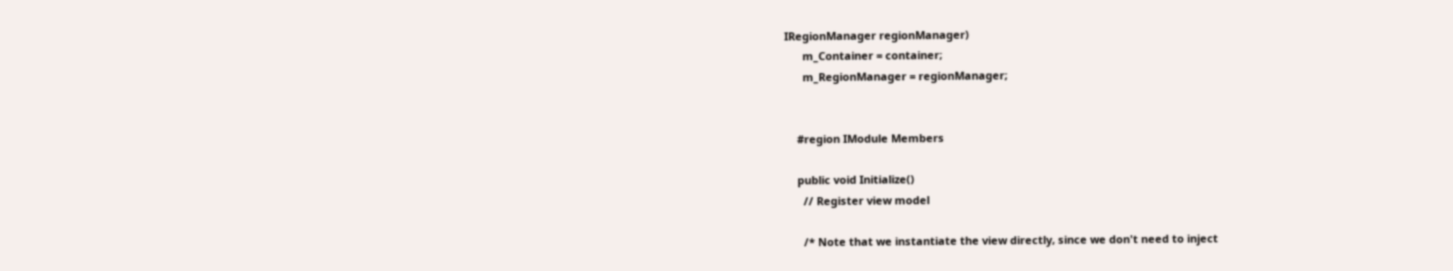IRegionManager regionManager)
      m_Container = container;
      m_RegionManager = regionManager;


    #region IModule Members

    public void Initialize()
      // Register view model

      /* Note that we instantiate the view directly, since we don't need to inject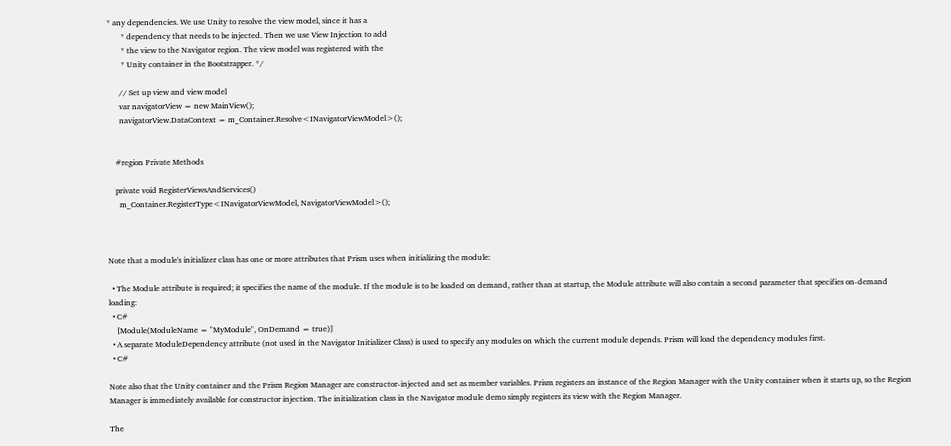* any dependencies. We use Unity to resolve the view model, since it has a
       * dependency that needs to be injected. Then we use View Injection to add
       * the view to the Navigator region. The view model was registered with the
       * Unity container in the Bootstrapper. */

      // Set up view and view model
      var navigatorView = new MainView();
      navigatorView.DataContext = m_Container.Resolve<INavigatorViewModel>();


    #region Private Methods

    private void RegisterViewsAndServices()
      m_Container.RegisterType<INavigatorViewModel, NavigatorViewModel>();



Note that a module's initializer class has one or more attributes that Prism uses when initializing the module:

  • The Module attribute is required; it specifies the name of the module. If the module is to be loaded on demand, rather than at startup, the Module attribute will also contain a second parameter that specifies on-demand loading:
  • C#
    [Module(ModuleName = "MyModule", OnDemand = true)]
  • A separate ModuleDependency attribute (not used in the Navigator Initializer Class) is used to specify any modules on which the current module depends. Prism will load the dependency modules first.
  • C#

Note also that the Unity container and the Prism Region Manager are constructor-injected and set as member variables. Prism registers an instance of the Region Manager with the Unity container when it starts up, so the Region Manager is immediately available for constructor injection. The initialization class in the Navigator module demo simply registers its view with the Region Manager.

The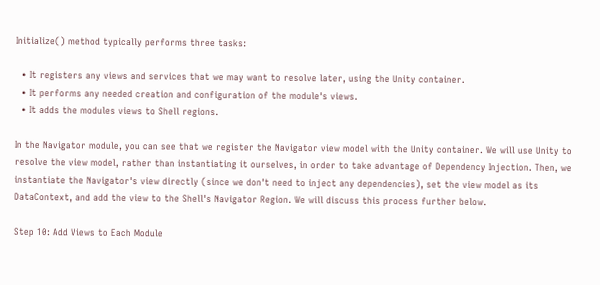Initialize() method typically performs three tasks:

  • It registers any views and services that we may want to resolve later, using the Unity container.
  • It performs any needed creation and configuration of the module's views.
  • It adds the modules views to Shell regions.

In the Navigator module, you can see that we register the Navigator view model with the Unity container. We will use Unity to resolve the view model, rather than instantiating it ourselves, in order to take advantage of Dependency Injection. Then, we instantiate the Navigator's view directly (since we don't need to inject any dependencies), set the view model as its DataContext, and add the view to the Shell's Navigator Region. We will discuss this process further below.

Step 10: Add Views to Each Module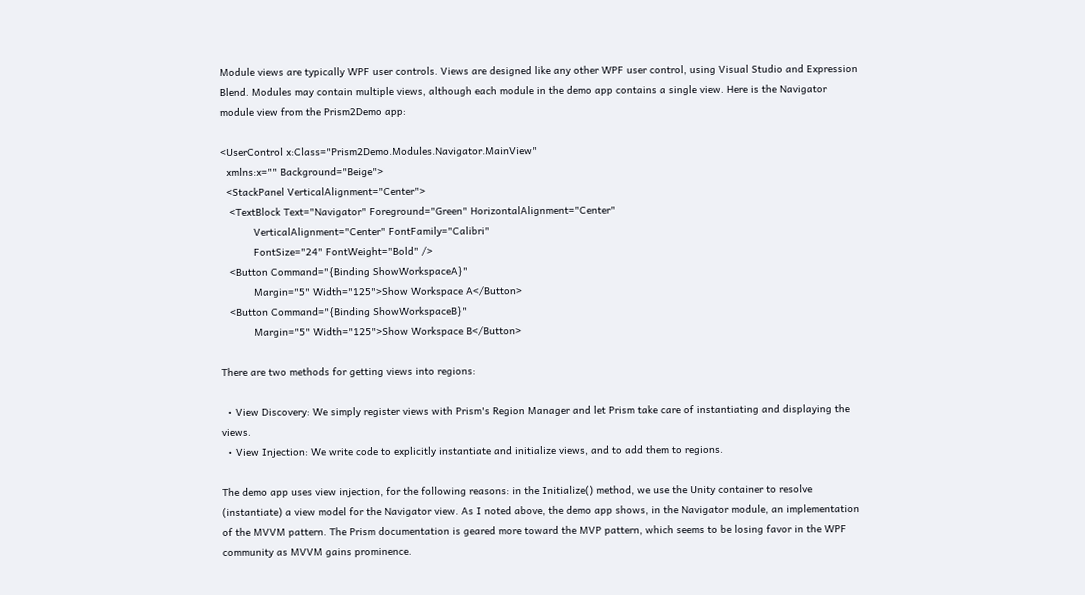Module views are typically WPF user controls. Views are designed like any other WPF user control, using Visual Studio and Expression Blend. Modules may contain multiple views, although each module in the demo app contains a single view. Here is the Navigator module view from the Prism2Demo app:

<UserControl x:Class="Prism2Demo.Modules.Navigator.MainView"
  xmlns:x="" Background="Beige">
  <StackPanel VerticalAlignment="Center">
   <TextBlock Text="Navigator" Foreground="Green" HorizontalAlignment="Center"
           VerticalAlignment="Center" FontFamily="Calibri"
           FontSize="24" FontWeight="Bold" />
   <Button Command="{Binding ShowWorkspaceA}"
           Margin="5" Width="125">Show Workspace A</Button>
   <Button Command="{Binding ShowWorkspaceB}"
           Margin="5" Width="125">Show Workspace B</Button>

There are two methods for getting views into regions:

  • View Discovery: We simply register views with Prism's Region Manager and let Prism take care of instantiating and displaying the views.
  • View Injection: We write code to explicitly instantiate and initialize views, and to add them to regions.

The demo app uses view injection, for the following reasons: in the Initialize() method, we use the Unity container to resolve (instantiate) a view model for the Navigator view. As I noted above, the demo app shows, in the Navigator module, an implementation of the MVVM pattern. The Prism documentation is geared more toward the MVP pattern, which seems to be losing favor in the WPF community as MVVM gains prominence.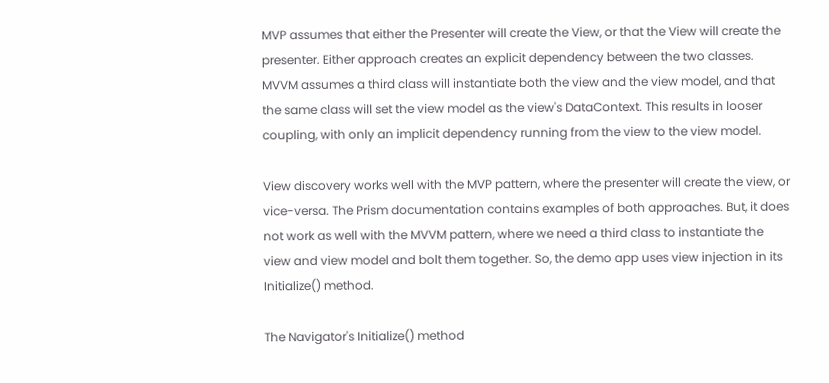MVP assumes that either the Presenter will create the View, or that the View will create the presenter. Either approach creates an explicit dependency between the two classes. MVVM assumes a third class will instantiate both the view and the view model, and that the same class will set the view model as the view's DataContext. This results in looser coupling, with only an implicit dependency running from the view to the view model.

View discovery works well with the MVP pattern, where the presenter will create the view, or vice-versa. The Prism documentation contains examples of both approaches. But, it does not work as well with the MVVM pattern, where we need a third class to instantiate the view and view model and bolt them together. So, the demo app uses view injection in its Initialize() method.

The Navigator's Initialize() method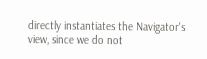directly instantiates the Navigator's view, since we do not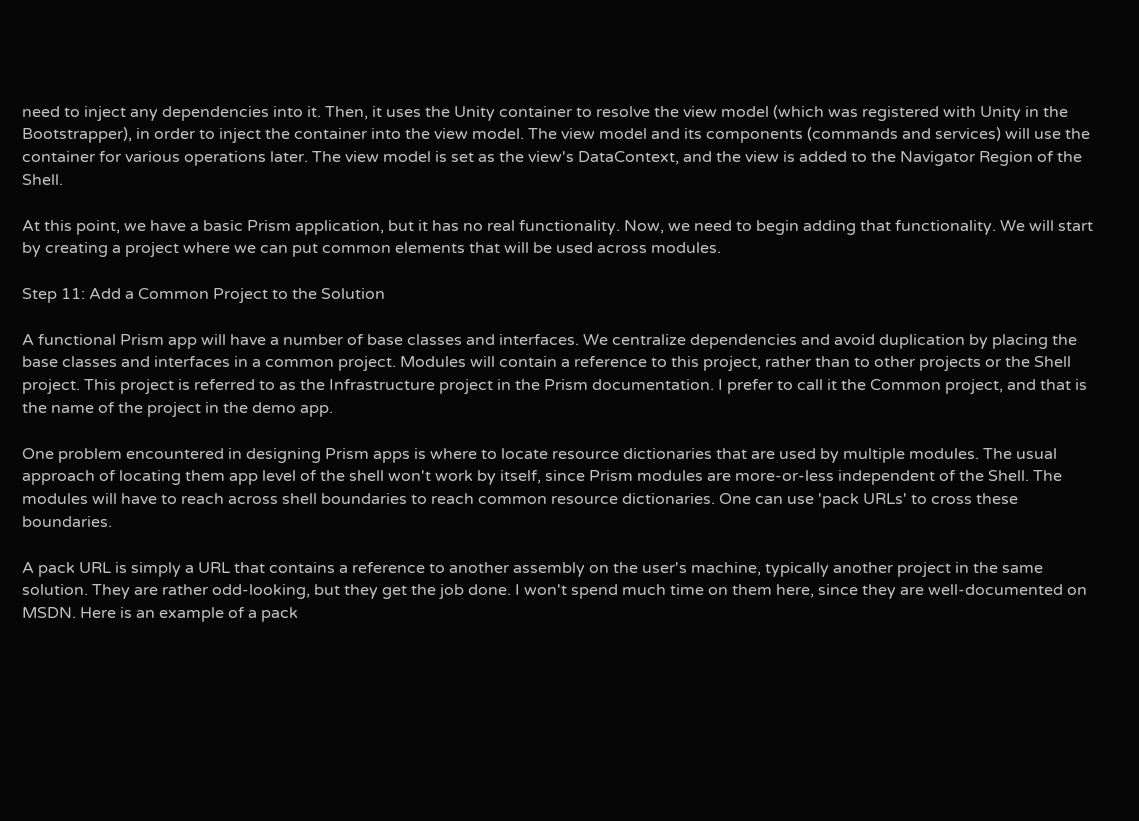need to inject any dependencies into it. Then, it uses the Unity container to resolve the view model (which was registered with Unity in the Bootstrapper), in order to inject the container into the view model. The view model and its components (commands and services) will use the container for various operations later. The view model is set as the view's DataContext, and the view is added to the Navigator Region of the Shell.

At this point, we have a basic Prism application, but it has no real functionality. Now, we need to begin adding that functionality. We will start by creating a project where we can put common elements that will be used across modules.

Step 11: Add a Common Project to the Solution

A functional Prism app will have a number of base classes and interfaces. We centralize dependencies and avoid duplication by placing the base classes and interfaces in a common project. Modules will contain a reference to this project, rather than to other projects or the Shell project. This project is referred to as the Infrastructure project in the Prism documentation. I prefer to call it the Common project, and that is the name of the project in the demo app.

One problem encountered in designing Prism apps is where to locate resource dictionaries that are used by multiple modules. The usual approach of locating them app level of the shell won't work by itself, since Prism modules are more-or-less independent of the Shell. The modules will have to reach across shell boundaries to reach common resource dictionaries. One can use 'pack URLs' to cross these boundaries.

A pack URL is simply a URL that contains a reference to another assembly on the user's machine, typically another project in the same solution. They are rather odd-looking, but they get the job done. I won't spend much time on them here, since they are well-documented on MSDN. Here is an example of a pack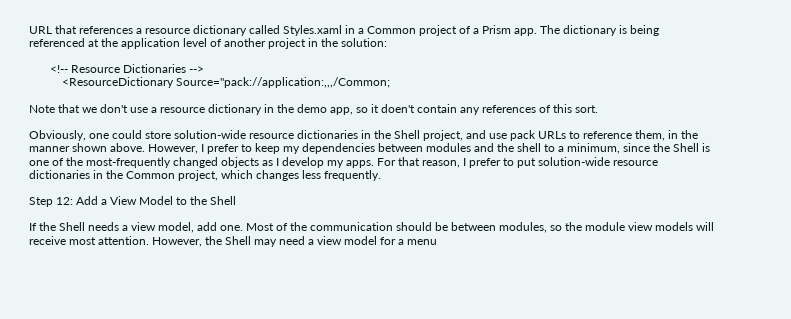URL that references a resource dictionary called Styles.xaml in a Common project of a Prism app. The dictionary is being referenced at the application level of another project in the solution:

       <!-- Resource Dictionaries -->
           <ResourceDictionary Source="pack://application:,,,/Common;

Note that we don't use a resource dictionary in the demo app, so it doen't contain any references of this sort.

Obviously, one could store solution-wide resource dictionaries in the Shell project, and use pack URLs to reference them, in the manner shown above. However, I prefer to keep my dependencies between modules and the shell to a minimum, since the Shell is one of the most-frequently changed objects as I develop my apps. For that reason, I prefer to put solution-wide resource dictionaries in the Common project, which changes less frequently.

Step 12: Add a View Model to the Shell

If the Shell needs a view model, add one. Most of the communication should be between modules, so the module view models will receive most attention. However, the Shell may need a view model for a menu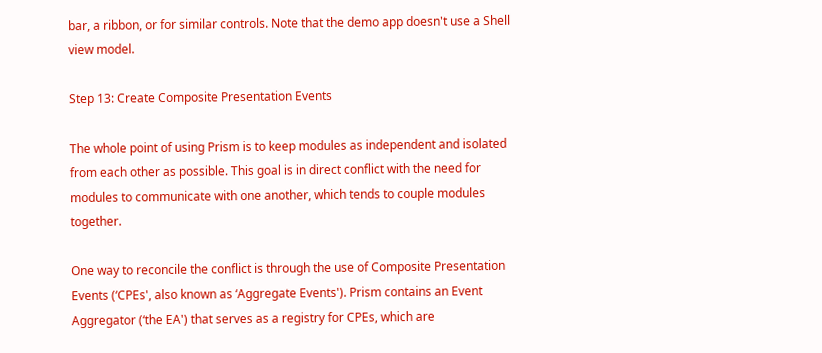bar, a ribbon, or for similar controls. Note that the demo app doesn't use a Shell view model.

Step 13: Create Composite Presentation Events

The whole point of using Prism is to keep modules as independent and isolated from each other as possible. This goal is in direct conflict with the need for modules to communicate with one another, which tends to couple modules together.

One way to reconcile the conflict is through the use of Composite Presentation Events (‘CPEs', also known as ‘Aggregate Events'). Prism contains an Event Aggregator (‘the EA') that serves as a registry for CPEs, which are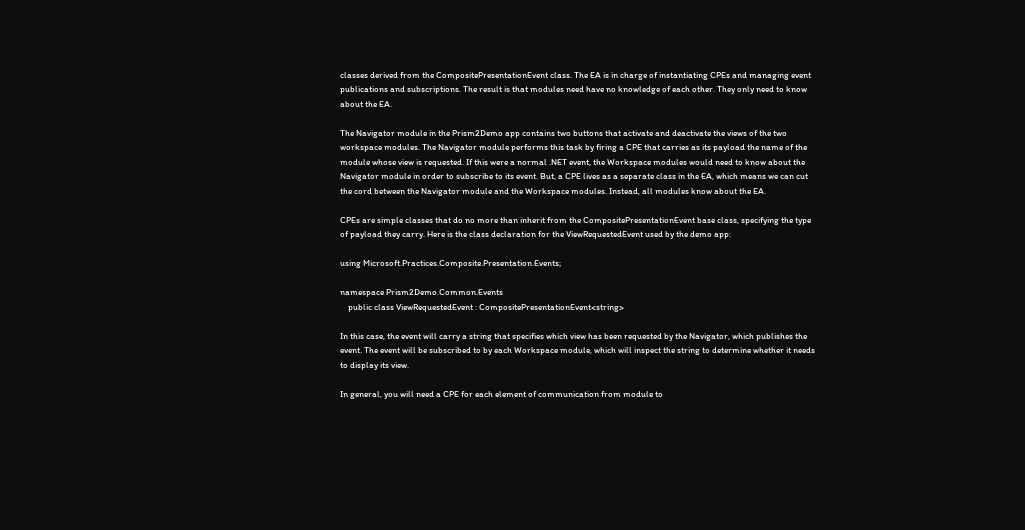classes derived from the CompositePresentationEvent class. The EA is in charge of instantiating CPEs and managing event publications and subscriptions. The result is that modules need have no knowledge of each other. They only need to know about the EA.

The Navigator module in the Prism2Demo app contains two buttons that activate and deactivate the views of the two workspace modules. The Navigator module performs this task by firing a CPE that carries as its payload the name of the module whose view is requested. If this were a normal .NET event, the Workspace modules would need to know about the Navigator module in order to subscribe to its event. But, a CPE lives as a separate class in the EA, which means we can cut the cord between the Navigator module and the Workspace modules. Instead, all modules know about the EA.

CPEs are simple classes that do no more than inherit from the CompositePresentationEvent base class, specifying the type of payload they carry. Here is the class declaration for the ViewRequestedEvent used by the demo app:

using Microsoft.Practices.Composite.Presentation.Events;

namespace Prism2Demo.Common.Events
    public class ViewRequestedEvent : CompositePresentationEvent<string>

In this case, the event will carry a string that specifies which view has been requested by the Navigator, which publishes the event. The event will be subscribed to by each Workspace module, which will inspect the string to determine whether it needs to display its view.

In general, you will need a CPE for each element of communication from module to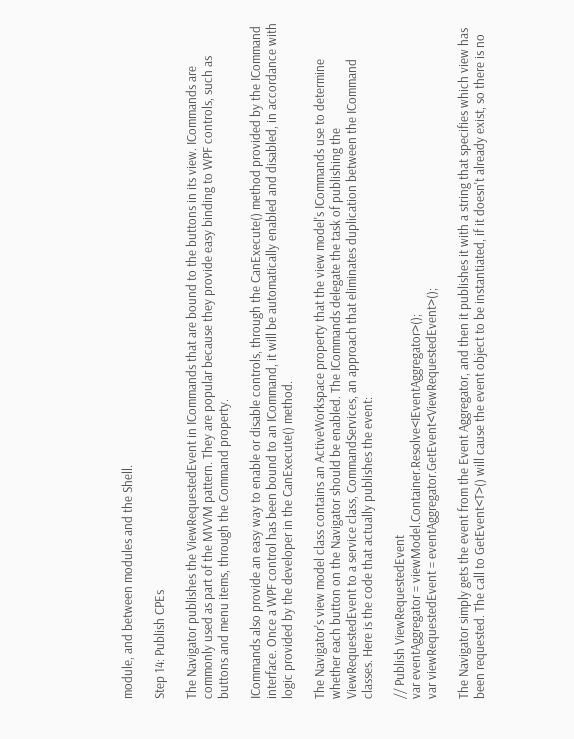module, and between modules and the Shell.

Step 14: Publish CPEs

The Navigator publishes the ViewRequestedEvent in ICommands that are bound to the buttons in its view. ICommands are commonly used as part of the MVVM pattern. They are popular because they provide easy binding to WPF controls, such as buttons and menu items, through the Command property.

ICommands also provide an easy way to enable or disable controls, through the CanExecute() method provided by the ICommand interface. Once a WPF control has been bound to an ICommand, it will be automatically enabled and disabled, in accordance with logic provided by the developer in the CanExecute() method.

The Navigator's view model class contains an ActiveWorkspace property that the view model's ICommands use to determine whether each button on the Navigator should be enabled. The ICommands delegate the task of publishing the ViewRequestedEvent to a service class, CommandServices, an approach that eliminates duplication between the ICommand classes. Here is the code that actually publishes the event:

// Publish ViewRequestedEvent
var eventAggregator = viewModel.Container.Resolve<IEventAggregator>();
var viewRequestedEvent = eventAggregator.GetEvent<ViewRequestedEvent>();

The Navigator simply gets the event from the Event Aggregator, and then it publishes it with a string that specifies which view has been requested. The call to GetEvent<T>() will cause the event object to be instantiated, if it doesn't already exist, so there is no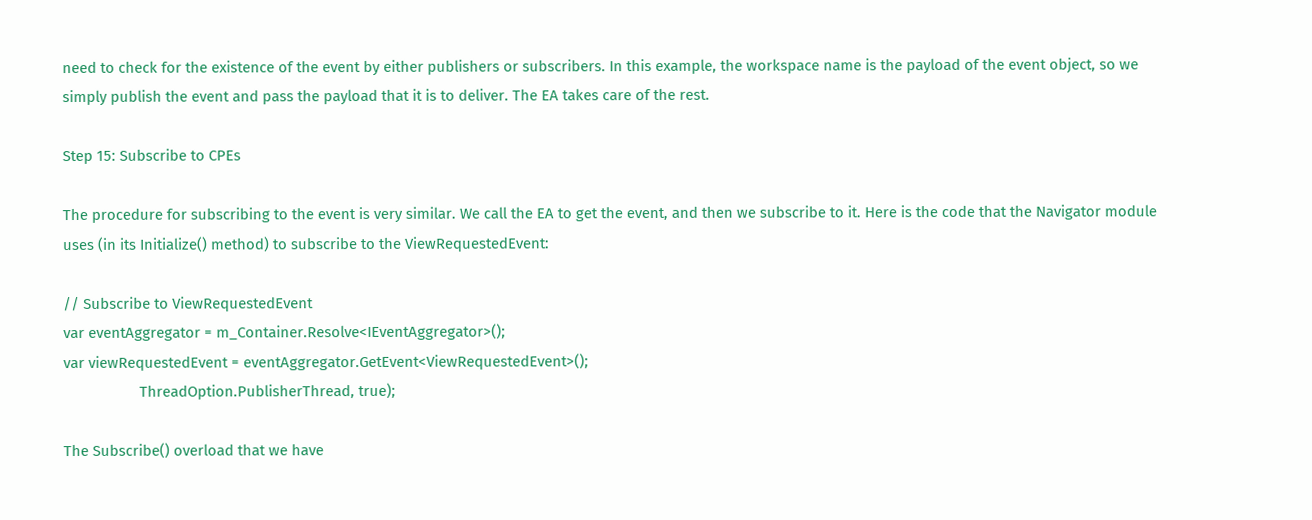need to check for the existence of the event by either publishers or subscribers. In this example, the workspace name is the payload of the event object, so we simply publish the event and pass the payload that it is to deliver. The EA takes care of the rest.

Step 15: Subscribe to CPEs

The procedure for subscribing to the event is very similar. We call the EA to get the event, and then we subscribe to it. Here is the code that the Navigator module uses (in its Initialize() method) to subscribe to the ViewRequestedEvent:

// Subscribe to ViewRequestedEvent
var eventAggregator = m_Container.Resolve<IEventAggregator>();
var viewRequestedEvent = eventAggregator.GetEvent<ViewRequestedEvent>();
                   ThreadOption.PublisherThread, true);

The Subscribe() overload that we have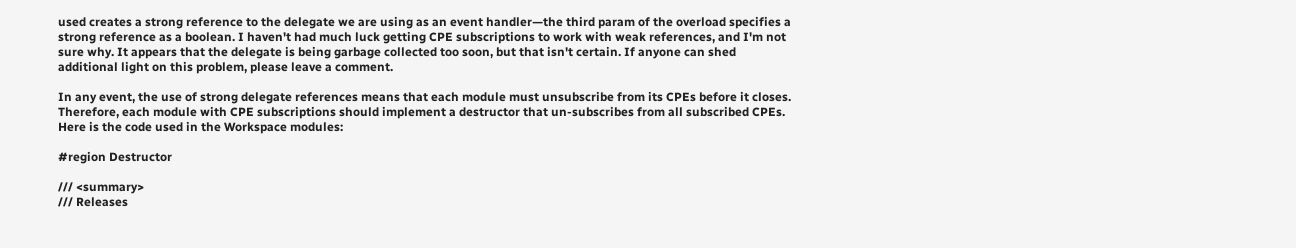used creates a strong reference to the delegate we are using as an event handler—the third param of the overload specifies a strong reference as a boolean. I haven't had much luck getting CPE subscriptions to work with weak references, and I'm not sure why. It appears that the delegate is being garbage collected too soon, but that isn't certain. If anyone can shed additional light on this problem, please leave a comment.

In any event, the use of strong delegate references means that each module must unsubscribe from its CPEs before it closes. Therefore, each module with CPE subscriptions should implement a destructor that un-subscribes from all subscribed CPEs. Here is the code used in the Workspace modules:

#region Destructor

/// <summary>
/// Releases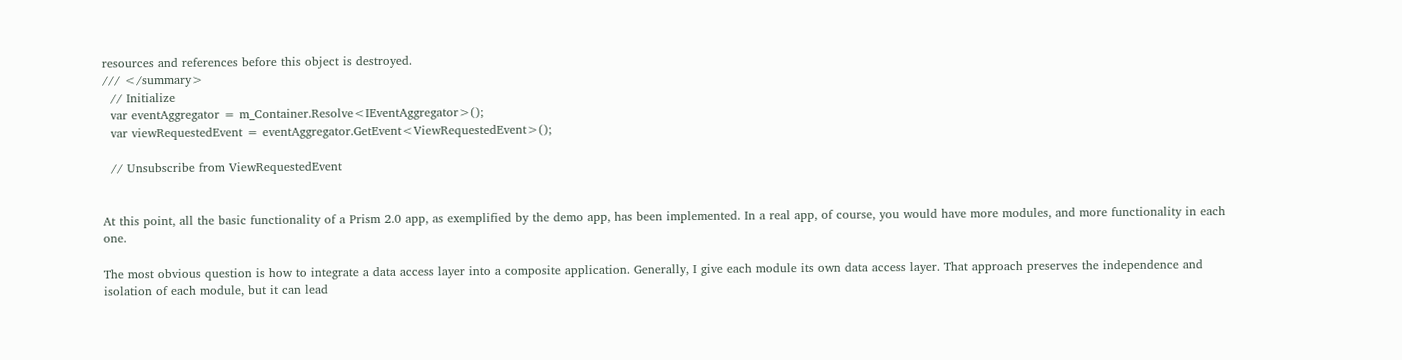resources and references before this object is destroyed.
/// </summary>
  // Initialize
  var eventAggregator = m_Container.Resolve<IEventAggregator>();
  var viewRequestedEvent = eventAggregator.GetEvent<ViewRequestedEvent>();

  // Unsubscribe from ViewRequestedEvent


At this point, all the basic functionality of a Prism 2.0 app, as exemplified by the demo app, has been implemented. In a real app, of course, you would have more modules, and more functionality in each one.

The most obvious question is how to integrate a data access layer into a composite application. Generally, I give each module its own data access layer. That approach preserves the independence and isolation of each module, but it can lead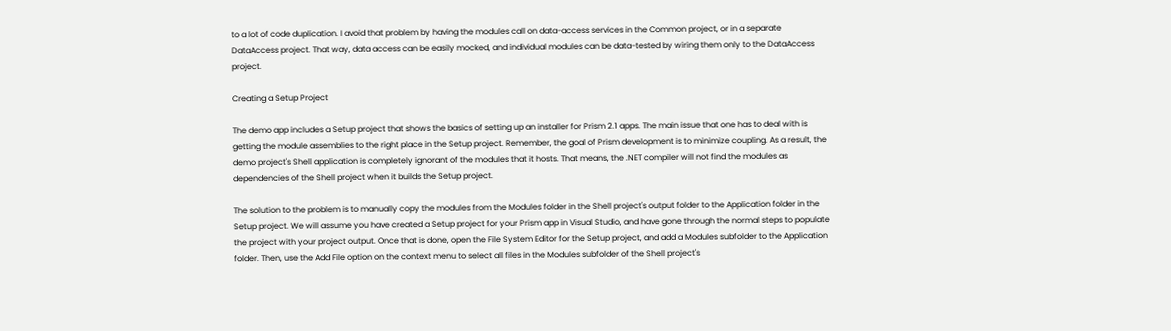to a lot of code duplication. I avoid that problem by having the modules call on data-access services in the Common project, or in a separate DataAccess project. That way, data access can be easily mocked, and individual modules can be data-tested by wiring them only to the DataAccess project.

Creating a Setup Project

The demo app includes a Setup project that shows the basics of setting up an installer for Prism 2.1 apps. The main issue that one has to deal with is getting the module assemblies to the right place in the Setup project. Remember, the goal of Prism development is to minimize coupling. As a result, the demo project's Shell application is completely ignorant of the modules that it hosts. That means, the .NET compiler will not find the modules as dependencies of the Shell project when it builds the Setup project.

The solution to the problem is to manually copy the modules from the Modules folder in the Shell project's output folder to the Application folder in the Setup project. We will assume you have created a Setup project for your Prism app in Visual Studio, and have gone through the normal steps to populate the project with your project output. Once that is done, open the File System Editor for the Setup project, and add a Modules subfolder to the Application folder. Then, use the Add File option on the context menu to select all files in the Modules subfolder of the Shell project's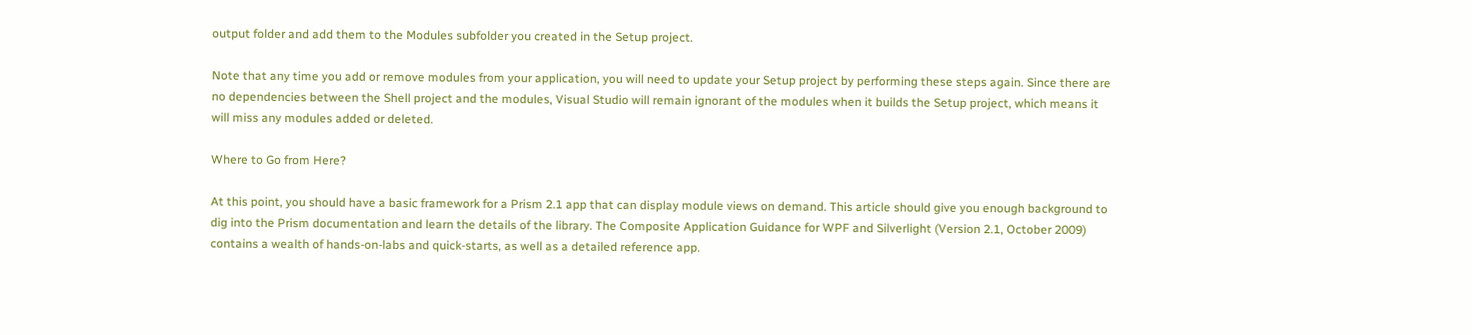output folder and add them to the Modules subfolder you created in the Setup project.

Note that any time you add or remove modules from your application, you will need to update your Setup project by performing these steps again. Since there are no dependencies between the Shell project and the modules, Visual Studio will remain ignorant of the modules when it builds the Setup project, which means it will miss any modules added or deleted.

Where to Go from Here?

At this point, you should have a basic framework for a Prism 2.1 app that can display module views on demand. This article should give you enough background to dig into the Prism documentation and learn the details of the library. The Composite Application Guidance for WPF and Silverlight (Version 2.1, October 2009) contains a wealth of hands-on-labs and quick-starts, as well as a detailed reference app.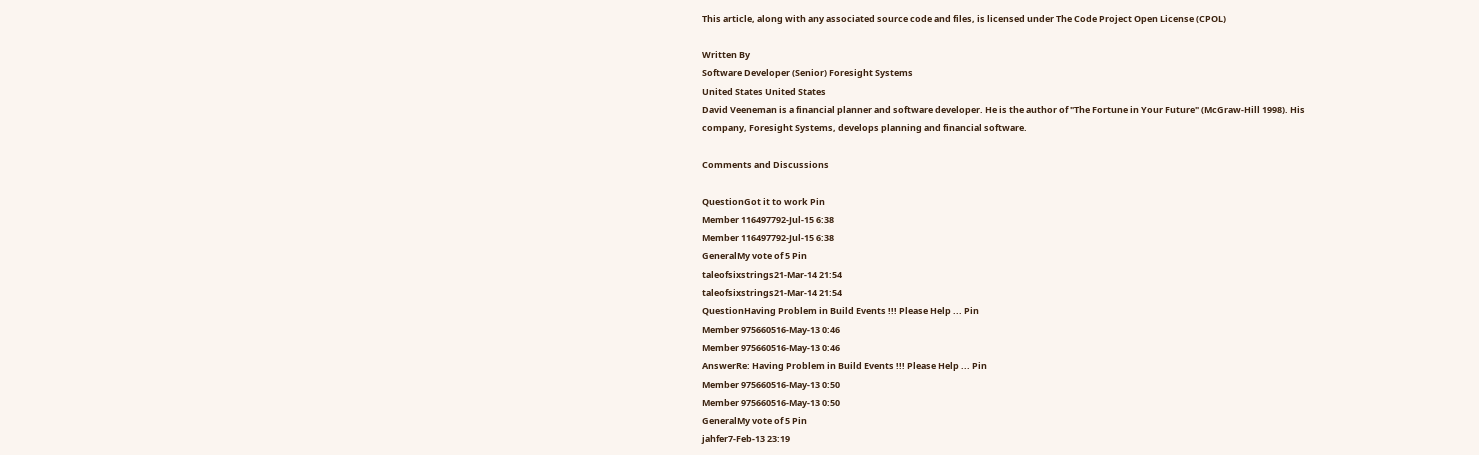This article, along with any associated source code and files, is licensed under The Code Project Open License (CPOL)

Written By
Software Developer (Senior) Foresight Systems
United States United States
David Veeneman is a financial planner and software developer. He is the author of "The Fortune in Your Future" (McGraw-Hill 1998). His company, Foresight Systems, develops planning and financial software.

Comments and Discussions

QuestionGot it to work Pin
Member 116497792-Jul-15 6:38
Member 116497792-Jul-15 6:38
GeneralMy vote of 5 Pin
taleofsixstrings21-Mar-14 21:54
taleofsixstrings21-Mar-14 21:54
QuestionHaving Problem in Build Events !!! Please Help ... Pin
Member 975660516-May-13 0:46
Member 975660516-May-13 0:46
AnswerRe: Having Problem in Build Events !!! Please Help ... Pin
Member 975660516-May-13 0:50
Member 975660516-May-13 0:50
GeneralMy vote of 5 Pin
jahfer7-Feb-13 23:19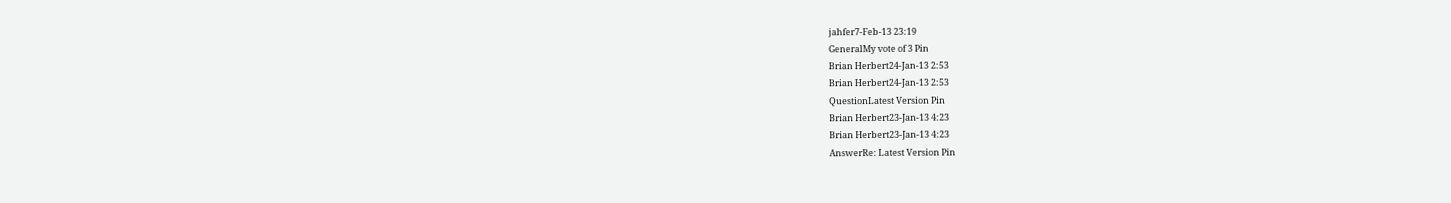jahfer7-Feb-13 23:19
GeneralMy vote of 3 Pin
Brian Herbert24-Jan-13 2:53
Brian Herbert24-Jan-13 2:53
QuestionLatest Version Pin
Brian Herbert23-Jan-13 4:23
Brian Herbert23-Jan-13 4:23
AnswerRe: Latest Version Pin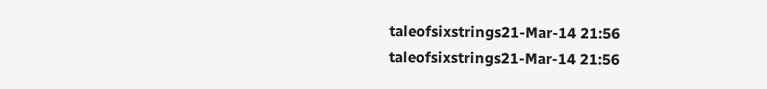taleofsixstrings21-Mar-14 21:56
taleofsixstrings21-Mar-14 21:56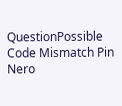QuestionPossible Code Mismatch Pin
Nero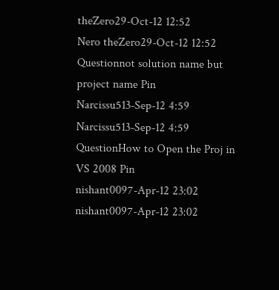theZero29-Oct-12 12:52
Nero theZero29-Oct-12 12:52
Questionnot solution name but project name Pin
Narcissu513-Sep-12 4:59
Narcissu513-Sep-12 4:59
QuestionHow to Open the Proj in VS 2008 Pin
nishant0097-Apr-12 23:02
nishant0097-Apr-12 23:02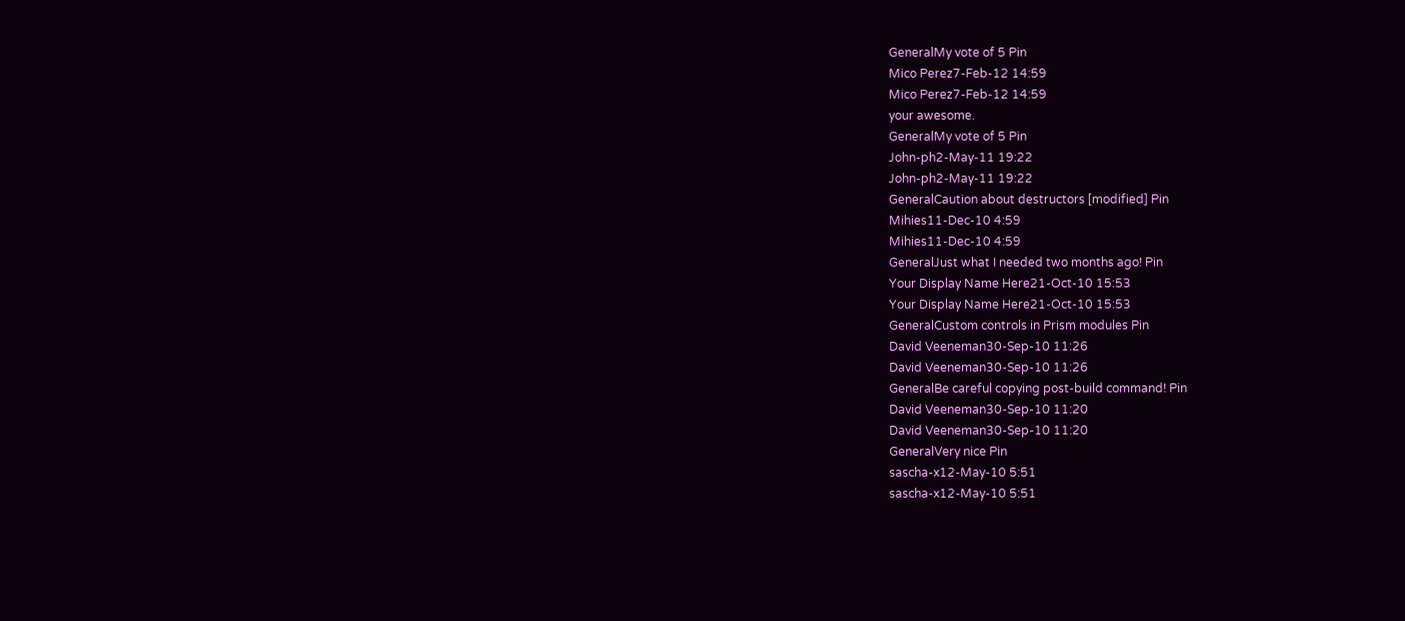GeneralMy vote of 5 Pin
Mico Perez7-Feb-12 14:59
Mico Perez7-Feb-12 14:59
your awesome.
GeneralMy vote of 5 Pin
John-ph2-May-11 19:22
John-ph2-May-11 19:22
GeneralCaution about destructors [modified] Pin
Mihies11-Dec-10 4:59
Mihies11-Dec-10 4:59
GeneralJust what I needed two months ago! Pin
Your Display Name Here21-Oct-10 15:53
Your Display Name Here21-Oct-10 15:53
GeneralCustom controls in Prism modules Pin
David Veeneman30-Sep-10 11:26
David Veeneman30-Sep-10 11:26
GeneralBe careful copying post-build command! Pin
David Veeneman30-Sep-10 11:20
David Veeneman30-Sep-10 11:20
GeneralVery nice Pin
sascha-x12-May-10 5:51
sascha-x12-May-10 5:51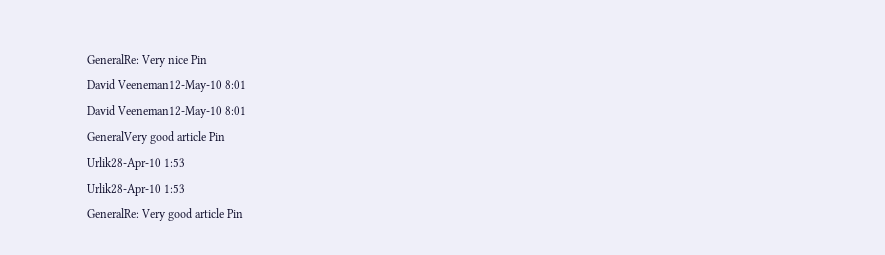GeneralRe: Very nice Pin
David Veeneman12-May-10 8:01
David Veeneman12-May-10 8:01
GeneralVery good article Pin
Urlik28-Apr-10 1:53
Urlik28-Apr-10 1:53
GeneralRe: Very good article Pin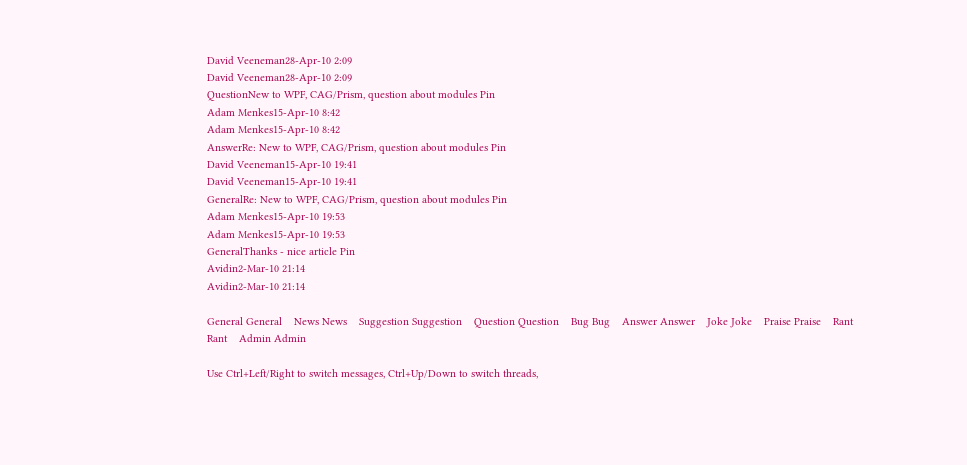David Veeneman28-Apr-10 2:09
David Veeneman28-Apr-10 2:09
QuestionNew to WPF, CAG/Prism, question about modules Pin
Adam Menkes15-Apr-10 8:42
Adam Menkes15-Apr-10 8:42
AnswerRe: New to WPF, CAG/Prism, question about modules Pin
David Veeneman15-Apr-10 19:41
David Veeneman15-Apr-10 19:41
GeneralRe: New to WPF, CAG/Prism, question about modules Pin
Adam Menkes15-Apr-10 19:53
Adam Menkes15-Apr-10 19:53
GeneralThanks - nice article Pin
Avidin2-Mar-10 21:14
Avidin2-Mar-10 21:14

General General    News News    Suggestion Suggestion    Question Question    Bug Bug    Answer Answer    Joke Joke    Praise Praise    Rant Rant    Admin Admin

Use Ctrl+Left/Right to switch messages, Ctrl+Up/Down to switch threads,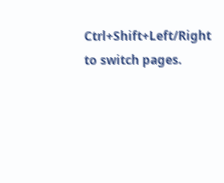Ctrl+Shift+Left/Right to switch pages.